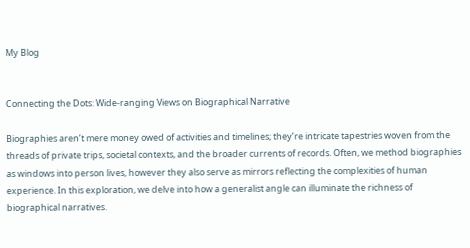My Blog


Connecting the Dots: Wide-ranging Views on Biographical Narrative

Biographies aren’t mere money owed of activities and timelines; they’re intricate tapestries woven from the threads of private trips, societal contexts, and the broader currents of records. Often, we method biographies as windows into person lives, however they also serve as mirrors reflecting the complexities of human experience. In this exploration, we delve into how a generalist angle can illuminate the richness of biographical narratives.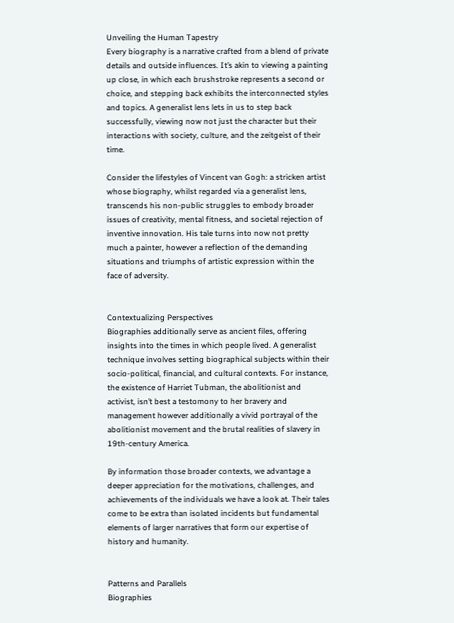Unveiling the Human Tapestry
Every biography is a narrative crafted from a blend of private details and outside influences. It’s akin to viewing a painting up close, in which each brushstroke represents a second or choice, and stepping back exhibits the interconnected styles and topics. A generalist lens lets in us to step back successfully, viewing now not just the character but their interactions with society, culture, and the zeitgeist of their time.

Consider the lifestyles of Vincent van Gogh: a stricken artist whose biography, whilst regarded via a generalist lens, transcends his non-public struggles to embody broader issues of creativity, mental fitness, and societal rejection of inventive innovation. His tale turns into now not pretty much a painter, however a reflection of the demanding situations and triumphs of artistic expression within the face of adversity.


Contextualizing Perspectives
Biographies additionally serve as ancient files, offering insights into the times in which people lived. A generalist technique involves setting biographical subjects within their socio-political, financial, and cultural contexts. For instance, the existence of Harriet Tubman, the abolitionist and activist, isn’t best a testomony to her bravery and management however additionally a vivid portrayal of the abolitionist movement and the brutal realities of slavery in 19th-century America.

By information those broader contexts, we advantage a deeper appreciation for the motivations, challenges, and achievements of the individuals we have a look at. Their tales come to be extra than isolated incidents but fundamental elements of larger narratives that form our expertise of history and humanity.


Patterns and Parallels
Biographies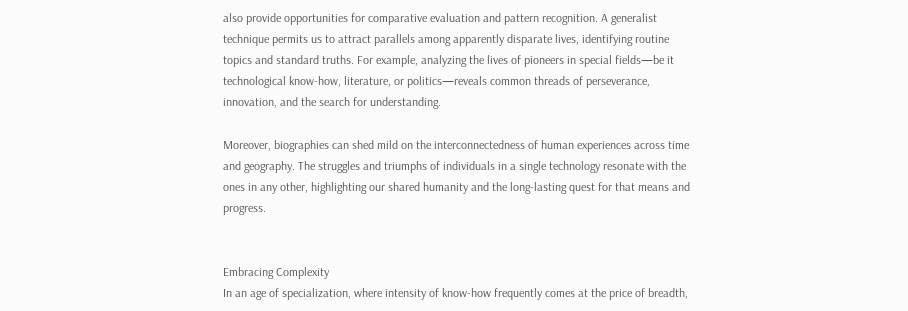also provide opportunities for comparative evaluation and pattern recognition. A generalist technique permits us to attract parallels among apparently disparate lives, identifying routine topics and standard truths. For example, analyzing the lives of pioneers in special fields—be it technological know-how, literature, or politics—reveals common threads of perseverance, innovation, and the search for understanding.

Moreover, biographies can shed mild on the interconnectedness of human experiences across time and geography. The struggles and triumphs of individuals in a single technology resonate with the ones in any other, highlighting our shared humanity and the long-lasting quest for that means and progress.


Embracing Complexity
In an age of specialization, where intensity of know-how frequently comes at the price of breadth,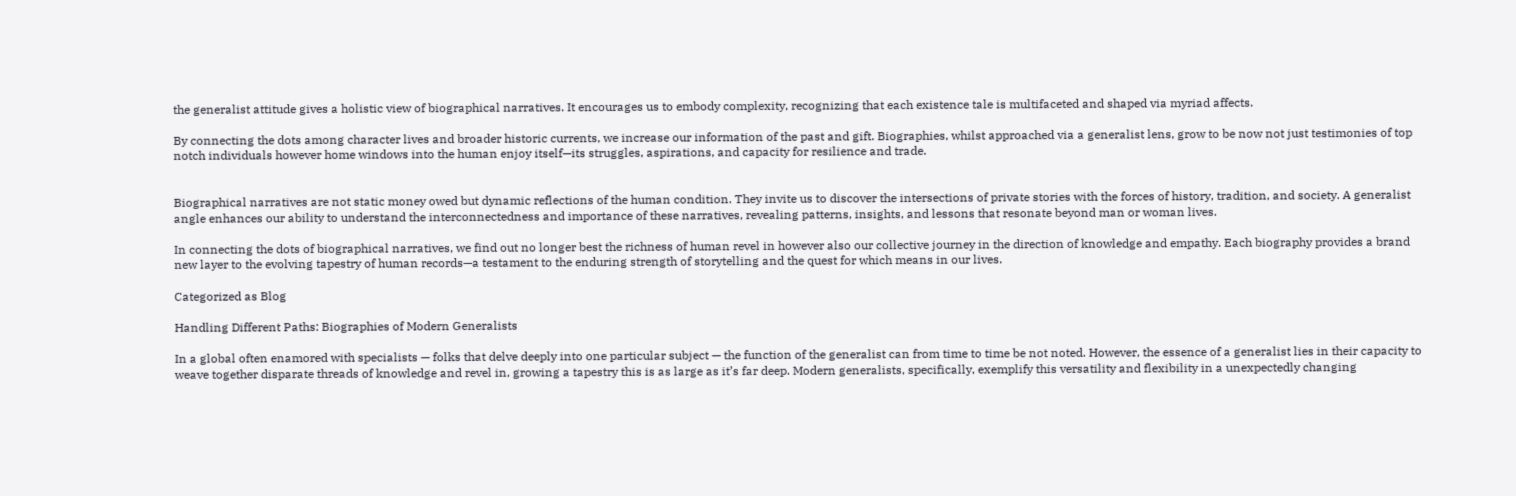the generalist attitude gives a holistic view of biographical narratives. It encourages us to embody complexity, recognizing that each existence tale is multifaceted and shaped via myriad affects.

By connecting the dots among character lives and broader historic currents, we increase our information of the past and gift. Biographies, whilst approached via a generalist lens, grow to be now not just testimonies of top notch individuals however home windows into the human enjoy itself—its struggles, aspirations, and capacity for resilience and trade.


Biographical narratives are not static money owed but dynamic reflections of the human condition. They invite us to discover the intersections of private stories with the forces of history, tradition, and society. A generalist angle enhances our ability to understand the interconnectedness and importance of these narratives, revealing patterns, insights, and lessons that resonate beyond man or woman lives.

In connecting the dots of biographical narratives, we find out no longer best the richness of human revel in however also our collective journey in the direction of knowledge and empathy. Each biography provides a brand new layer to the evolving tapestry of human records—a testament to the enduring strength of storytelling and the quest for which means in our lives.

Categorized as Blog

Handling Different Paths: Biographies of Modern Generalists

In a global often enamored with specialists — folks that delve deeply into one particular subject — the function of the generalist can from time to time be not noted. However, the essence of a generalist lies in their capacity to weave together disparate threads of knowledge and revel in, growing a tapestry this is as large as it’s far deep. Modern generalists, specifically, exemplify this versatility and flexibility in a unexpectedly changing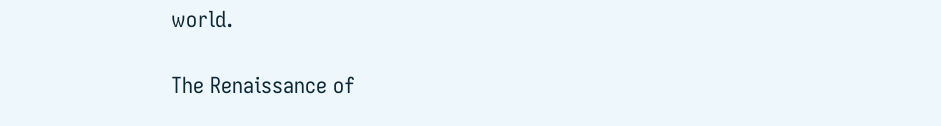world.

The Renaissance of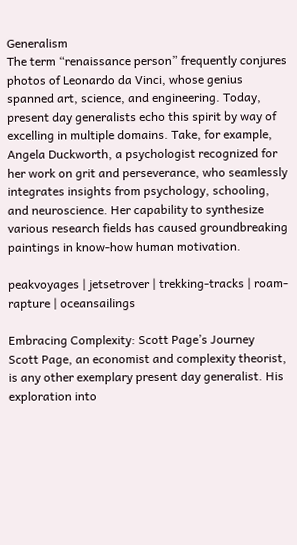Generalism
The term “renaissance person” frequently conjures photos of Leonardo da Vinci, whose genius spanned art, science, and engineering. Today, present day generalists echo this spirit by way of excelling in multiple domains. Take, for example, Angela Duckworth, a psychologist recognized for her work on grit and perseverance, who seamlessly integrates insights from psychology, schooling, and neuroscience. Her capability to synthesize various research fields has caused groundbreaking paintings in know-how human motivation.

peakvoyages | jetsetrover | trekking-tracks | roam-rapture | oceansailings

Embracing Complexity: Scott Page’s Journey
Scott Page, an economist and complexity theorist, is any other exemplary present day generalist. His exploration into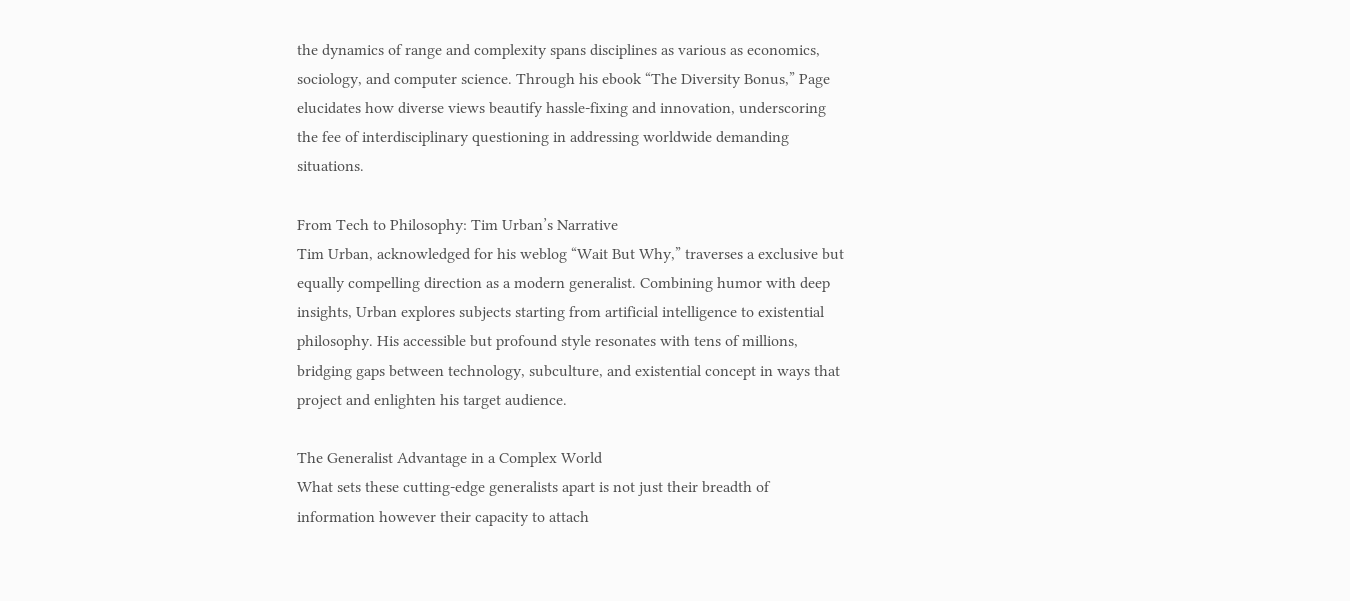the dynamics of range and complexity spans disciplines as various as economics, sociology, and computer science. Through his ebook “The Diversity Bonus,” Page elucidates how diverse views beautify hassle-fixing and innovation, underscoring the fee of interdisciplinary questioning in addressing worldwide demanding situations.

From Tech to Philosophy: Tim Urban’s Narrative
Tim Urban, acknowledged for his weblog “Wait But Why,” traverses a exclusive but equally compelling direction as a modern generalist. Combining humor with deep insights, Urban explores subjects starting from artificial intelligence to existential philosophy. His accessible but profound style resonates with tens of millions, bridging gaps between technology, subculture, and existential concept in ways that project and enlighten his target audience.

The Generalist Advantage in a Complex World
What sets these cutting-edge generalists apart is not just their breadth of information however their capacity to attach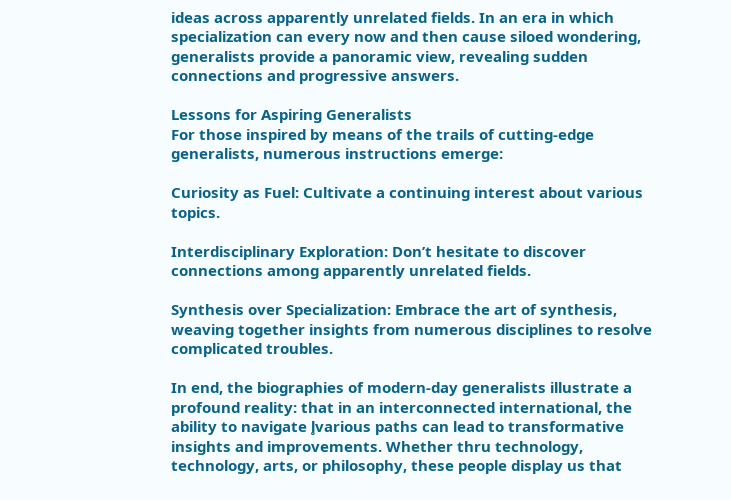ideas across apparently unrelated fields. In an era in which specialization can every now and then cause siloed wondering, generalists provide a panoramic view, revealing sudden connections and progressive answers.

Lessons for Aspiring Generalists
For those inspired by means of the trails of cutting-edge generalists, numerous instructions emerge:

Curiosity as Fuel: Cultivate a continuing interest about various topics.

Interdisciplinary Exploration: Don’t hesitate to discover connections among apparently unrelated fields.

Synthesis over Specialization: Embrace the art of synthesis, weaving together insights from numerous disciplines to resolve complicated troubles.

In end, the biographies of modern-day generalists illustrate a profound reality: that in an interconnected international, the ability to navigate l̥various paths can lead to transformative insights and improvements. Whether thru technology, technology, arts, or philosophy, these people display us that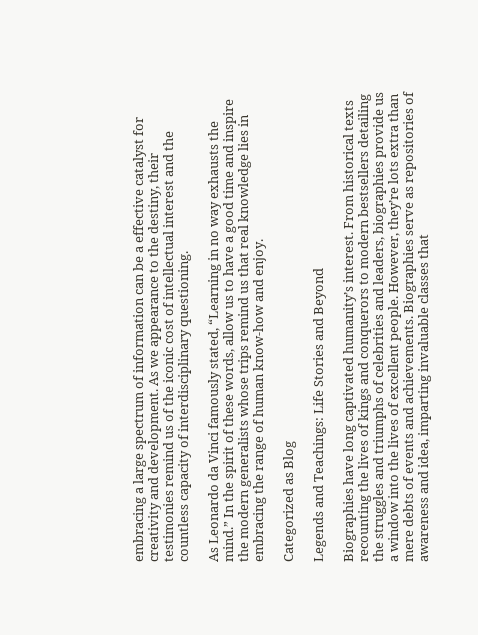embracing a large spectrum of information can be a effective catalyst for creativity and development. As we appearance to the destiny, their testimonies remind us of the iconic cost of intellectual interest and the countless capacity of interdisciplinary questioning.

As Leonardo da Vinci famously stated, “Learning in no way exhausts the mind.” In the spirit of these words, allow us to have a good time and inspire the modern generalists whose trips remind us that real knowledge lies in embracing the range of human know-how and enjoy.

Categorized as Blog

Legends and Teachings: Life Stories and Beyond

Biographies have long captivated humanity’s interest. From historical texts recounting the lives of kings and conquerors to modern bestsellers detailing the struggles and triumphs of celebrities and leaders, biographies provide us a window into the lives of excellent people. However, they’re lots extra than mere debts of events and achievements. Biographies serve as repositories of awareness and idea, imparting invaluable classes that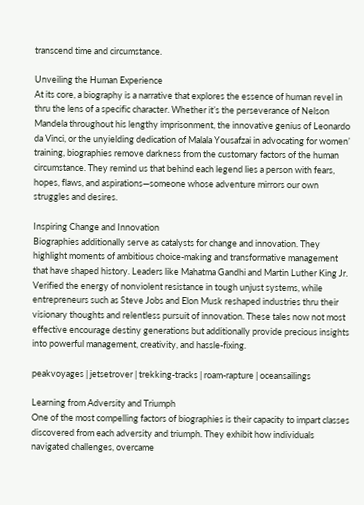transcend time and circumstance.

Unveiling the Human Experience
At its core, a biography is a narrative that explores the essence of human revel in thru the lens of a specific character. Whether it’s the perseverance of Nelson Mandela throughout his lengthy imprisonment, the innovative genius of Leonardo da Vinci, or the unyielding dedication of Malala Yousafzai in advocating for women’ training, biographies remove darkness from the customary factors of the human circumstance. They remind us that behind each legend lies a person with fears, hopes, flaws, and aspirations—someone whose adventure mirrors our own struggles and desires.

Inspiring Change and Innovation
Biographies additionally serve as catalysts for change and innovation. They highlight moments of ambitious choice-making and transformative management that have shaped history. Leaders like Mahatma Gandhi and Martin Luther King Jr. Verified the energy of nonviolent resistance in tough unjust systems, while entrepreneurs such as Steve Jobs and Elon Musk reshaped industries thru their visionary thoughts and relentless pursuit of innovation. These tales now not most effective encourage destiny generations but additionally provide precious insights into powerful management, creativity, and hassle-fixing.

peakvoyages | jetsetrover | trekking-tracks | roam-rapture | oceansailings

Learning from Adversity and Triumph
One of the most compelling factors of biographies is their capacity to impart classes discovered from each adversity and triumph. They exhibit how individuals navigated challenges, overcame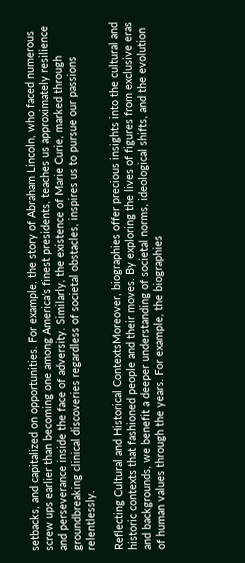setbacks, and capitalized on opportunities. For example, the story of Abraham Lincoln, who faced numerous screw ups earlier than becoming one among America’s finest presidents, teaches us approximately resilience and perseverance inside the face of adversity. Similarly, the existence of Marie Curie, marked through groundbreaking clinical discoveries regardless of societal obstacles, inspires us to pursue our passions relentlessly.

Reflecting Cultural and Historical ContextsMoreover, biographies offer precious insights into the cultural and historic contexts that fashioned people and their moves. By exploring the lives of figures from exclusive eras and backgrounds, we benefit a deeper understanding of societal norms, ideological shifts, and the evolution of human values through the years. For example, the biographies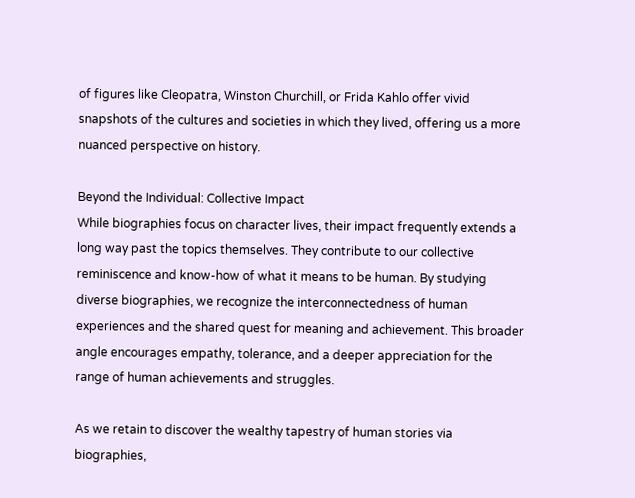of figures like Cleopatra, Winston Churchill, or Frida Kahlo offer vivid snapshots of the cultures and societies in which they lived, offering us a more nuanced perspective on history.

Beyond the Individual: Collective Impact
While biographies focus on character lives, their impact frequently extends a long way past the topics themselves. They contribute to our collective reminiscence and know-how of what it means to be human. By studying diverse biographies, we recognize the interconnectedness of human experiences and the shared quest for meaning and achievement. This broader angle encourages empathy, tolerance, and a deeper appreciation for the range of human achievements and struggles.

As we retain to discover the wealthy tapestry of human stories via biographies,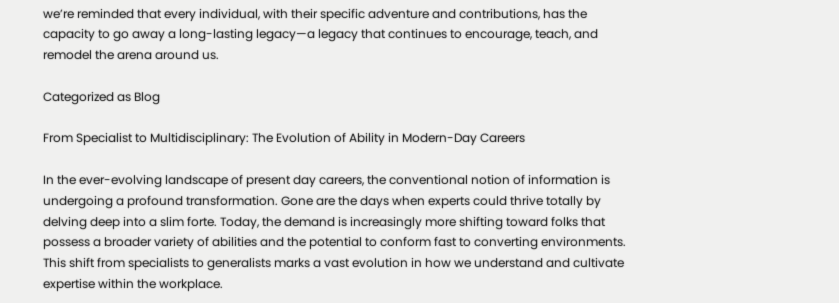we’re reminded that every individual, with their specific adventure and contributions, has the capacity to go away a long-lasting legacy—a legacy that continues to encourage, teach, and remodel the arena around us.

Categorized as Blog

From Specialist to Multidisciplinary: The Evolution of Ability in Modern-Day Careers

In the ever-evolving landscape of present day careers, the conventional notion of information is undergoing a profound transformation. Gone are the days when experts could thrive totally by delving deep into a slim forte. Today, the demand is increasingly more shifting toward folks that possess a broader variety of abilities and the potential to conform fast to converting environments. This shift from specialists to generalists marks a vast evolution in how we understand and cultivate expertise within the workplace.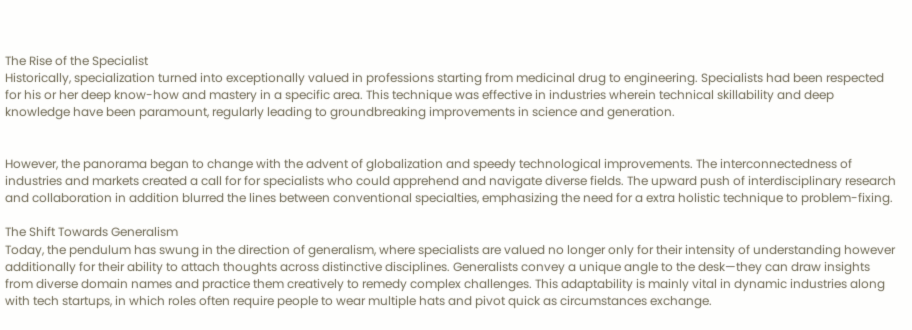The Rise of the Specialist
Historically, specialization turned into exceptionally valued in professions starting from medicinal drug to engineering. Specialists had been respected for his or her deep know-how and mastery in a specific area. This technique was effective in industries wherein technical skillability and deep knowledge have been paramount, regularly leading to groundbreaking improvements in science and generation.


However, the panorama began to change with the advent of globalization and speedy technological improvements. The interconnectedness of industries and markets created a call for for specialists who could apprehend and navigate diverse fields. The upward push of interdisciplinary research and collaboration in addition blurred the lines between conventional specialties, emphasizing the need for a extra holistic technique to problem-fixing.

The Shift Towards Generalism
Today, the pendulum has swung in the direction of generalism, where specialists are valued no longer only for their intensity of understanding however additionally for their ability to attach thoughts across distinctive disciplines. Generalists convey a unique angle to the desk—they can draw insights from diverse domain names and practice them creatively to remedy complex challenges. This adaptability is mainly vital in dynamic industries along with tech startups, in which roles often require people to wear multiple hats and pivot quick as circumstances exchange.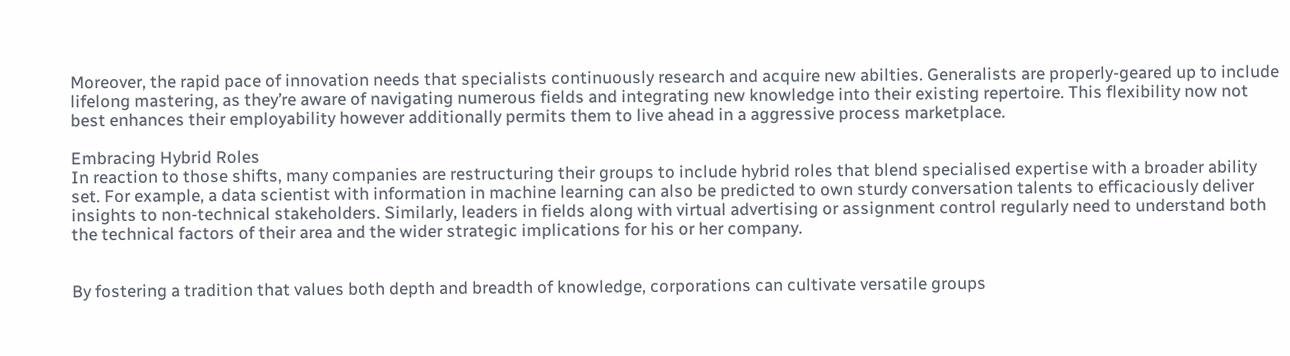Moreover, the rapid pace of innovation needs that specialists continuously research and acquire new abilties. Generalists are properly-geared up to include lifelong mastering, as they’re aware of navigating numerous fields and integrating new knowledge into their existing repertoire. This flexibility now not best enhances their employability however additionally permits them to live ahead in a aggressive process marketplace.

Embracing Hybrid Roles
In reaction to those shifts, many companies are restructuring their groups to include hybrid roles that blend specialised expertise with a broader ability set. For example, a data scientist with information in machine learning can also be predicted to own sturdy conversation talents to efficaciously deliver insights to non-technical stakeholders. Similarly, leaders in fields along with virtual advertising or assignment control regularly need to understand both the technical factors of their area and the wider strategic implications for his or her company.


By fostering a tradition that values both depth and breadth of knowledge, corporations can cultivate versatile groups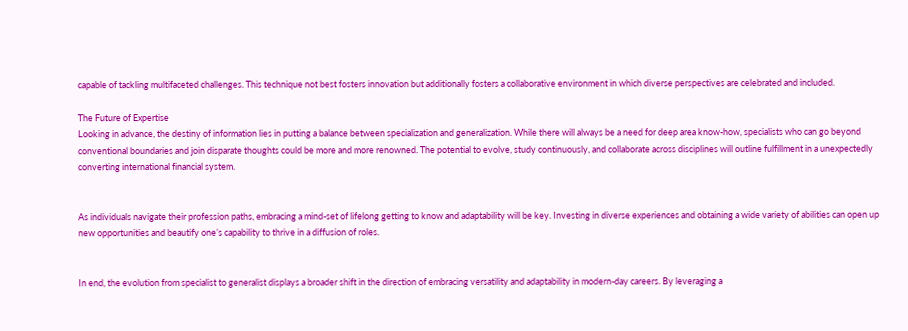capable of tackling multifaceted challenges. This technique not best fosters innovation but additionally fosters a collaborative environment in which diverse perspectives are celebrated and included.

The Future of Expertise
Looking in advance, the destiny of information lies in putting a balance between specialization and generalization. While there will always be a need for deep area know-how, specialists who can go beyond conventional boundaries and join disparate thoughts could be more and more renowned. The potential to evolve, study continuously, and collaborate across disciplines will outline fulfillment in a unexpectedly converting international financial system.


As individuals navigate their profession paths, embracing a mind-set of lifelong getting to know and adaptability will be key. Investing in diverse experiences and obtaining a wide variety of abilities can open up new opportunities and beautify one’s capability to thrive in a diffusion of roles.


In end, the evolution from specialist to generalist displays a broader shift in the direction of embracing versatility and adaptability in modern-day careers. By leveraging a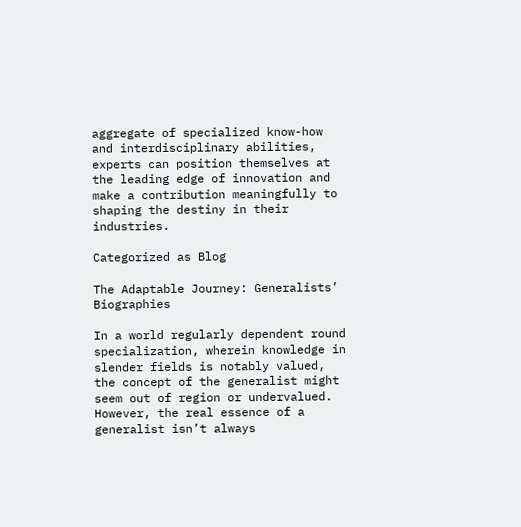aggregate of specialized know-how and interdisciplinary abilities, experts can position themselves at the leading edge of innovation and make a contribution meaningfully to shaping the destiny in their industries.

Categorized as Blog

The Adaptable Journey: Generalists’ Biographies

In a world regularly dependent round specialization, wherein knowledge in slender fields is notably valued, the concept of the generalist might seem out of region or undervalued. However, the real essence of a generalist isn’t always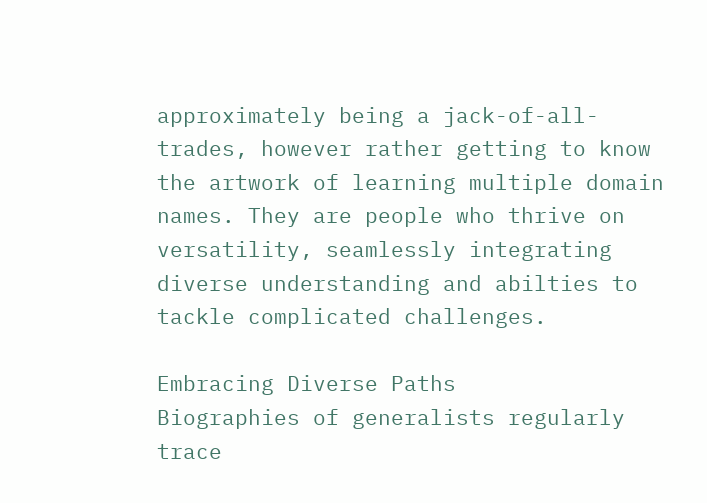approximately being a jack-of-all-trades, however rather getting to know the artwork of learning multiple domain names. They are people who thrive on versatility, seamlessly integrating diverse understanding and abilties to tackle complicated challenges.

Embracing Diverse Paths
Biographies of generalists regularly trace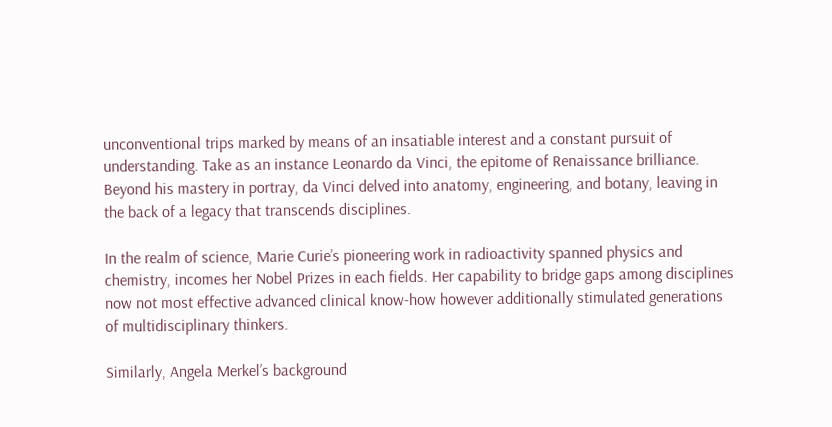unconventional trips marked by means of an insatiable interest and a constant pursuit of understanding. Take as an instance Leonardo da Vinci, the epitome of Renaissance brilliance. Beyond his mastery in portray, da Vinci delved into anatomy, engineering, and botany, leaving in the back of a legacy that transcends disciplines.

In the realm of science, Marie Curie’s pioneering work in radioactivity spanned physics and chemistry, incomes her Nobel Prizes in each fields. Her capability to bridge gaps among disciplines now not most effective advanced clinical know-how however additionally stimulated generations of multidisciplinary thinkers.

Similarly, Angela Merkel’s background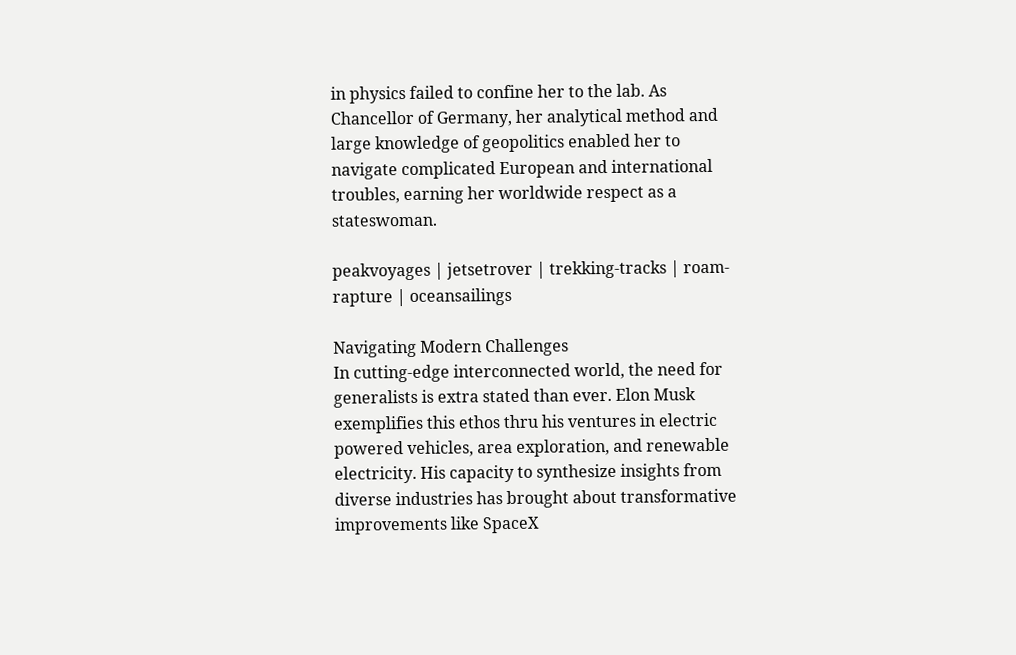in physics failed to confine her to the lab. As Chancellor of Germany, her analytical method and large knowledge of geopolitics enabled her to navigate complicated European and international troubles, earning her worldwide respect as a stateswoman.

peakvoyages | jetsetrover | trekking-tracks | roam-rapture | oceansailings

Navigating Modern Challenges
In cutting-edge interconnected world, the need for generalists is extra stated than ever. Elon Musk exemplifies this ethos thru his ventures in electric powered vehicles, area exploration, and renewable electricity. His capacity to synthesize insights from diverse industries has brought about transformative improvements like SpaceX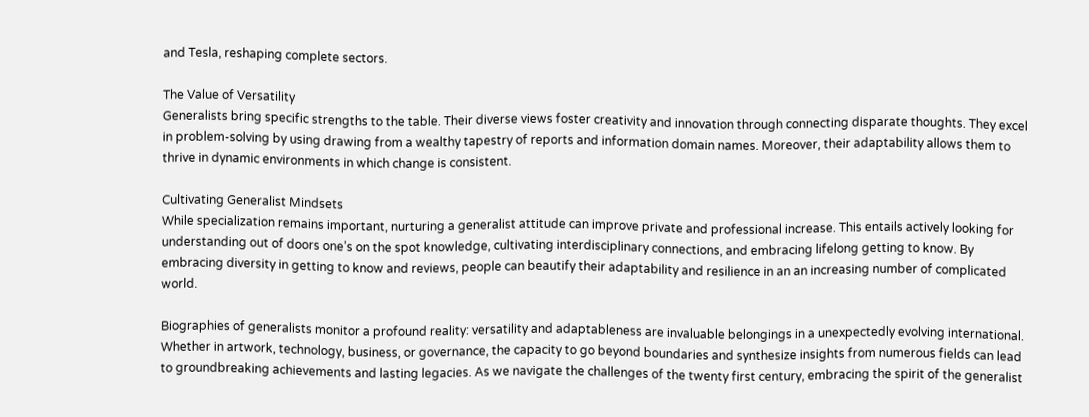and Tesla, reshaping complete sectors.

The Value of Versatility
Generalists bring specific strengths to the table. Their diverse views foster creativity and innovation through connecting disparate thoughts. They excel in problem-solving by using drawing from a wealthy tapestry of reports and information domain names. Moreover, their adaptability allows them to thrive in dynamic environments in which change is consistent.

Cultivating Generalist Mindsets
While specialization remains important, nurturing a generalist attitude can improve private and professional increase. This entails actively looking for understanding out of doors one’s on the spot knowledge, cultivating interdisciplinary connections, and embracing lifelong getting to know. By embracing diversity in getting to know and reviews, people can beautify their adaptability and resilience in an an increasing number of complicated world.

Biographies of generalists monitor a profound reality: versatility and adaptableness are invaluable belongings in a unexpectedly evolving international. Whether in artwork, technology, business, or governance, the capacity to go beyond boundaries and synthesize insights from numerous fields can lead to groundbreaking achievements and lasting legacies. As we navigate the challenges of the twenty first century, embracing the spirit of the generalist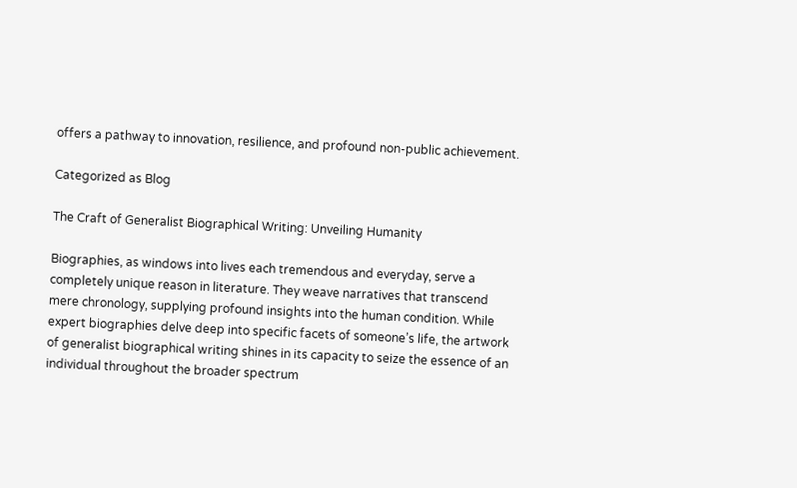offers a pathway to innovation, resilience, and profound non-public achievement.

Categorized as Blog

The Craft of Generalist Biographical Writing: Unveiling Humanity

Biographies, as windows into lives each tremendous and everyday, serve a completely unique reason in literature. They weave narratives that transcend mere chronology, supplying profound insights into the human condition. While expert biographies delve deep into specific facets of someone’s life, the artwork of generalist biographical writing shines in its capacity to seize the essence of an individual throughout the broader spectrum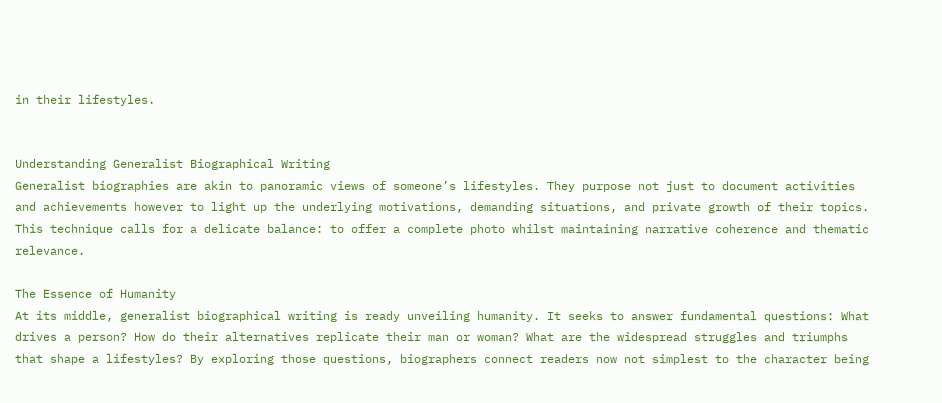in their lifestyles.


Understanding Generalist Biographical Writing
Generalist biographies are akin to panoramic views of someone’s lifestyles. They purpose not just to document activities and achievements however to light up the underlying motivations, demanding situations, and private growth of their topics. This technique calls for a delicate balance: to offer a complete photo whilst maintaining narrative coherence and thematic relevance.

The Essence of Humanity
At its middle, generalist biographical writing is ready unveiling humanity. It seeks to answer fundamental questions: What drives a person? How do their alternatives replicate their man or woman? What are the widespread struggles and triumphs that shape a lifestyles? By exploring those questions, biographers connect readers now not simplest to the character being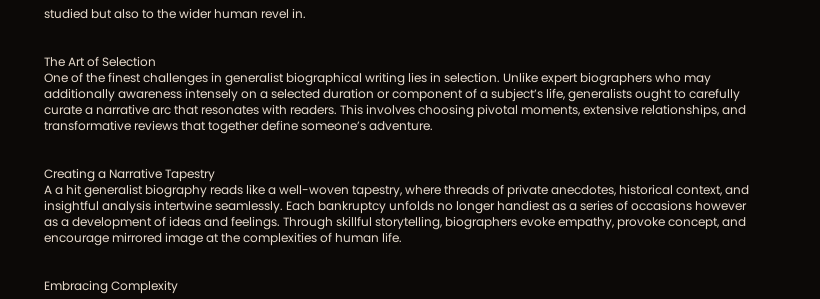studied but also to the wider human revel in.


The Art of Selection
One of the finest challenges in generalist biographical writing lies in selection. Unlike expert biographers who may additionally awareness intensely on a selected duration or component of a subject’s life, generalists ought to carefully curate a narrative arc that resonates with readers. This involves choosing pivotal moments, extensive relationships, and transformative reviews that together define someone’s adventure.


Creating a Narrative Tapestry
A a hit generalist biography reads like a well-woven tapestry, where threads of private anecdotes, historical context, and insightful analysis intertwine seamlessly. Each bankruptcy unfolds no longer handiest as a series of occasions however as a development of ideas and feelings. Through skillful storytelling, biographers evoke empathy, provoke concept, and encourage mirrored image at the complexities of human life.


Embracing Complexity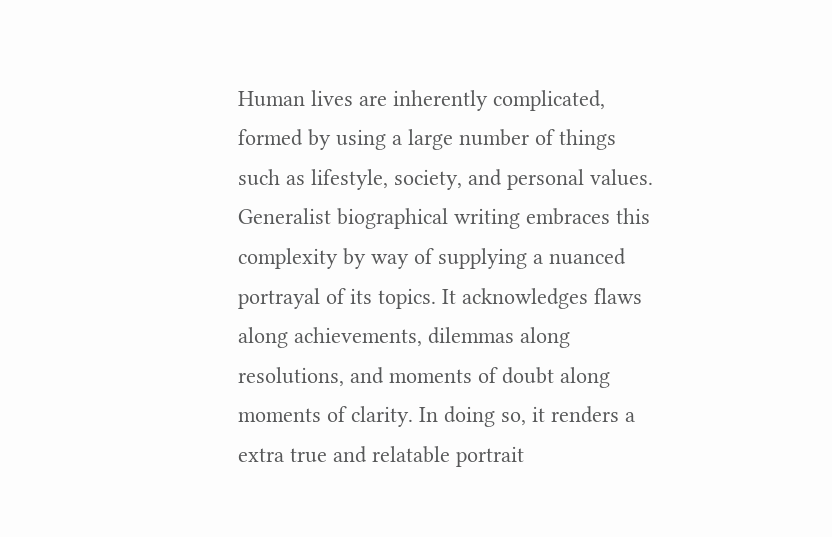Human lives are inherently complicated, formed by using a large number of things such as lifestyle, society, and personal values. Generalist biographical writing embraces this complexity by way of supplying a nuanced portrayal of its topics. It acknowledges flaws along achievements, dilemmas along resolutions, and moments of doubt along moments of clarity. In doing so, it renders a extra true and relatable portrait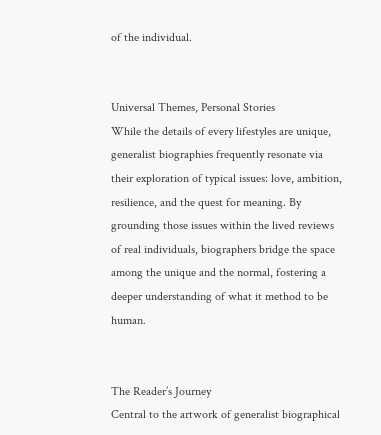of the individual.


Universal Themes, Personal Stories
While the details of every lifestyles are unique, generalist biographies frequently resonate via their exploration of typical issues: love, ambition, resilience, and the quest for meaning. By grounding those issues within the lived reviews of real individuals, biographers bridge the space among the unique and the normal, fostering a deeper understanding of what it method to be human.


The Reader’s Journey
Central to the artwork of generalist biographical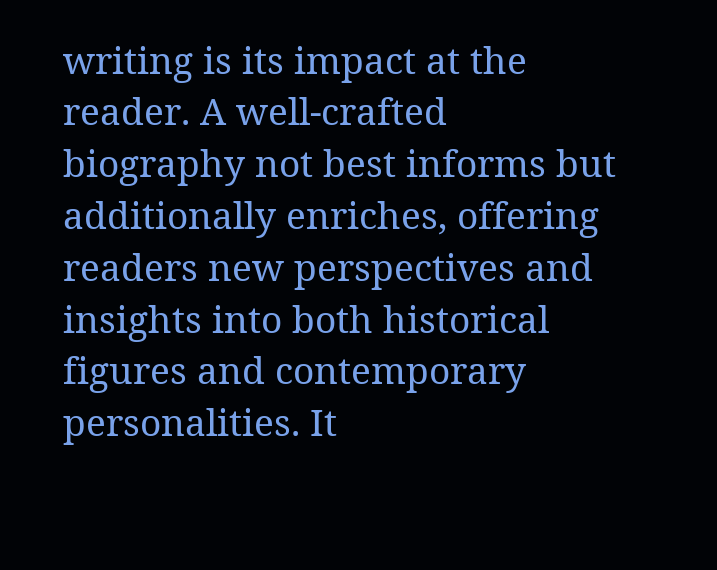writing is its impact at the reader. A well-crafted biography not best informs but additionally enriches, offering readers new perspectives and insights into both historical figures and contemporary personalities. It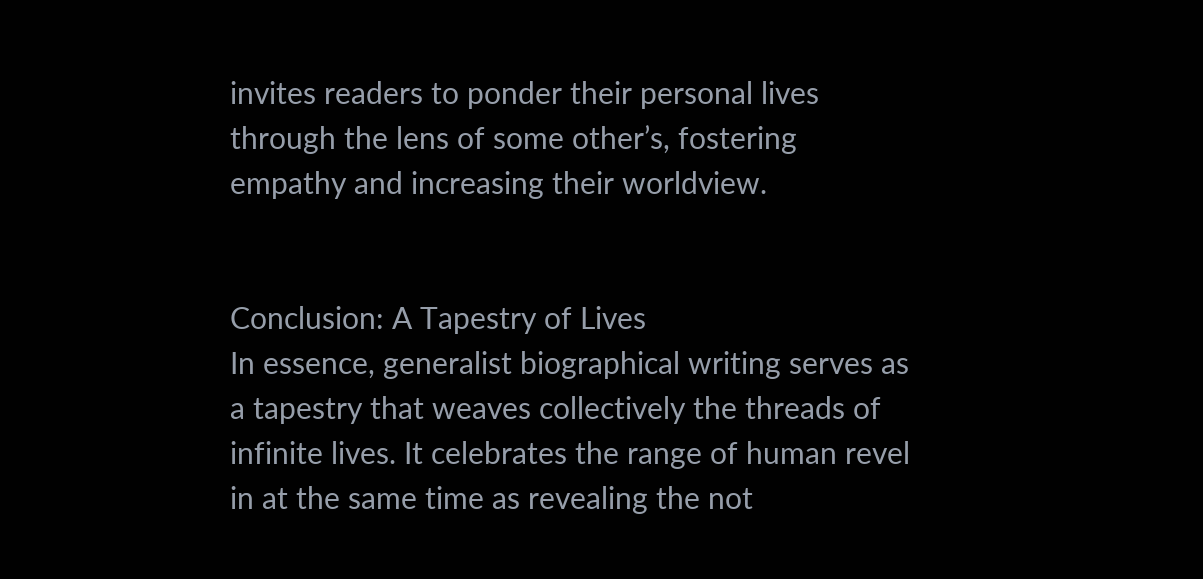invites readers to ponder their personal lives through the lens of some other’s, fostering empathy and increasing their worldview.


Conclusion: A Tapestry of Lives
In essence, generalist biographical writing serves as a tapestry that weaves collectively the threads of infinite lives. It celebrates the range of human revel in at the same time as revealing the not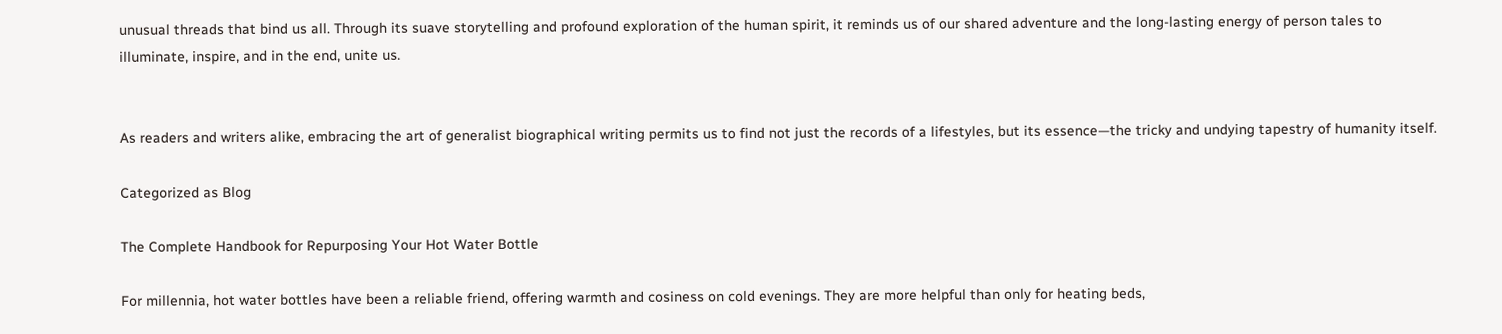unusual threads that bind us all. Through its suave storytelling and profound exploration of the human spirit, it reminds us of our shared adventure and the long-lasting energy of person tales to illuminate, inspire, and in the end, unite us.


As readers and writers alike, embracing the art of generalist biographical writing permits us to find not just the records of a lifestyles, but its essence—the tricky and undying tapestry of humanity itself.

Categorized as Blog

The Complete Handbook for Repurposing Your Hot Water Bottle

For millennia, hot water bottles have been a reliable friend, offering warmth and cosiness on cold evenings. They are more helpful than only for heating beds,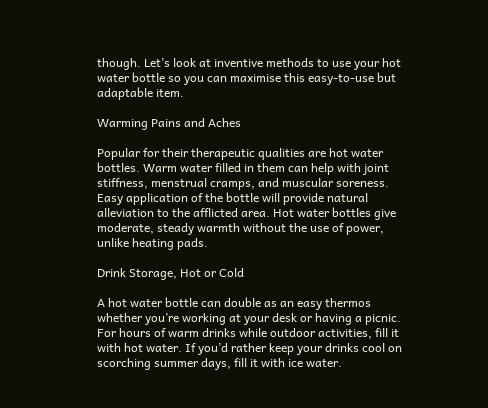though. Let’s look at inventive methods to use your hot water bottle so you can maximise this easy-to-use but adaptable item.

Warming Pains and Aches

Popular for their therapeutic qualities are hot water bottles. Warm water filled in them can help with joint stiffness, menstrual cramps, and muscular soreness. Easy application of the bottle will provide natural alleviation to the afflicted area. Hot water bottles give moderate, steady warmth without the use of power, unlike heating pads.

Drink Storage, Hot or Cold

A hot water bottle can double as an easy thermos whether you’re working at your desk or having a picnic. For hours of warm drinks while outdoor activities, fill it with hot water. If you’d rather keep your drinks cool on scorching summer days, fill it with ice water.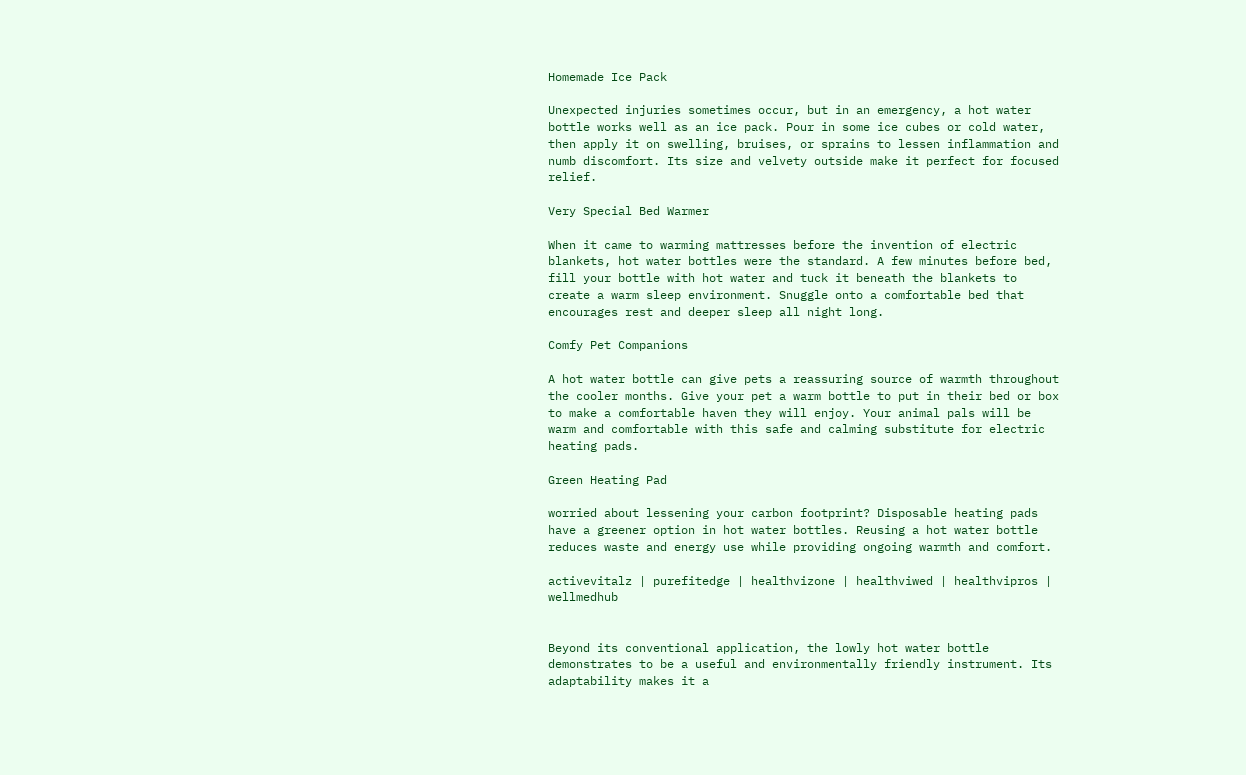Homemade Ice Pack

Unexpected injuries sometimes occur, but in an emergency, a hot water bottle works well as an ice pack. Pour in some ice cubes or cold water, then apply it on swelling, bruises, or sprains to lessen inflammation and numb discomfort. Its size and velvety outside make it perfect for focused relief.

Very Special Bed Warmer

When it came to warming mattresses before the invention of electric blankets, hot water bottles were the standard. A few minutes before bed, fill your bottle with hot water and tuck it beneath the blankets to create a warm sleep environment. Snuggle onto a comfortable bed that encourages rest and deeper sleep all night long.

Comfy Pet Companions

A hot water bottle can give pets a reassuring source of warmth throughout the cooler months. Give your pet a warm bottle to put in their bed or box to make a comfortable haven they will enjoy. Your animal pals will be warm and comfortable with this safe and calming substitute for electric heating pads.

Green Heating Pad

worried about lessening your carbon footprint? Disposable heating pads have a greener option in hot water bottles. Reusing a hot water bottle reduces waste and energy use while providing ongoing warmth and comfort.

activevitalz | purefitedge | healthvizone | healthviwed | healthvipros | wellmedhub


Beyond its conventional application, the lowly hot water bottle demonstrates to be a useful and environmentally friendly instrument. Its adaptability makes it a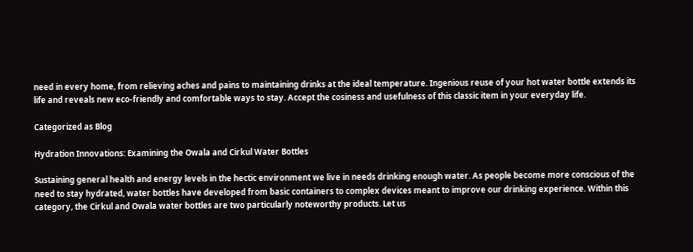need in every home, from relieving aches and pains to maintaining drinks at the ideal temperature. Ingenious reuse of your hot water bottle extends its life and reveals new eco-friendly and comfortable ways to stay. Accept the cosiness and usefulness of this classic item in your everyday life.

Categorized as Blog

Hydration Innovations: Examining the Owala and Cirkul Water Bottles

Sustaining general health and energy levels in the hectic environment we live in needs drinking enough water. As people become more conscious of the need to stay hydrated, water bottles have developed from basic containers to complex devices meant to improve our drinking experience. Within this category, the Cirkul and Owala water bottles are two particularly noteworthy products. Let us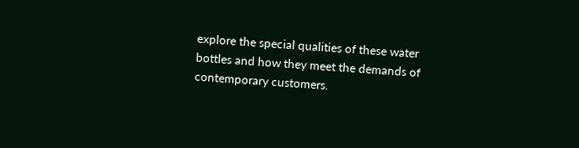explore the special qualities of these water bottles and how they meet the demands of contemporary customers.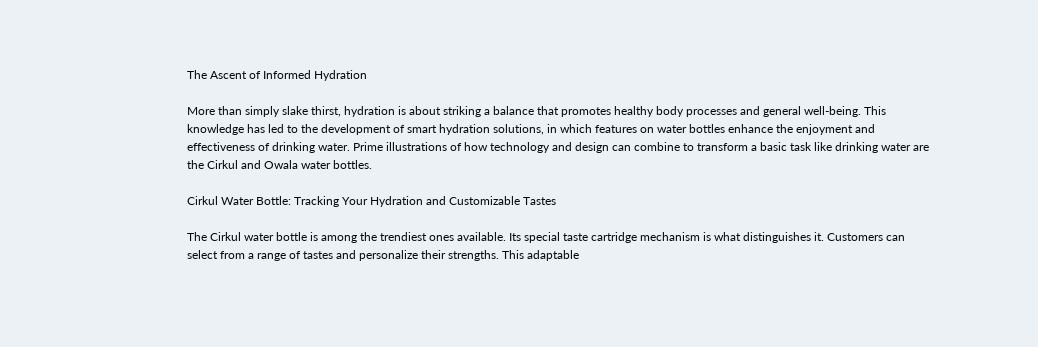The Ascent of Informed Hydration

More than simply slake thirst, hydration is about striking a balance that promotes healthy body processes and general well-being. This knowledge has led to the development of smart hydration solutions, in which features on water bottles enhance the enjoyment and effectiveness of drinking water. Prime illustrations of how technology and design can combine to transform a basic task like drinking water are the Cirkul and Owala water bottles.

Cirkul Water Bottle: Tracking Your Hydration and Customizable Tastes

The Cirkul water bottle is among the trendiest ones available. Its special taste cartridge mechanism is what distinguishes it. Customers can select from a range of tastes and personalize their strengths. This adaptable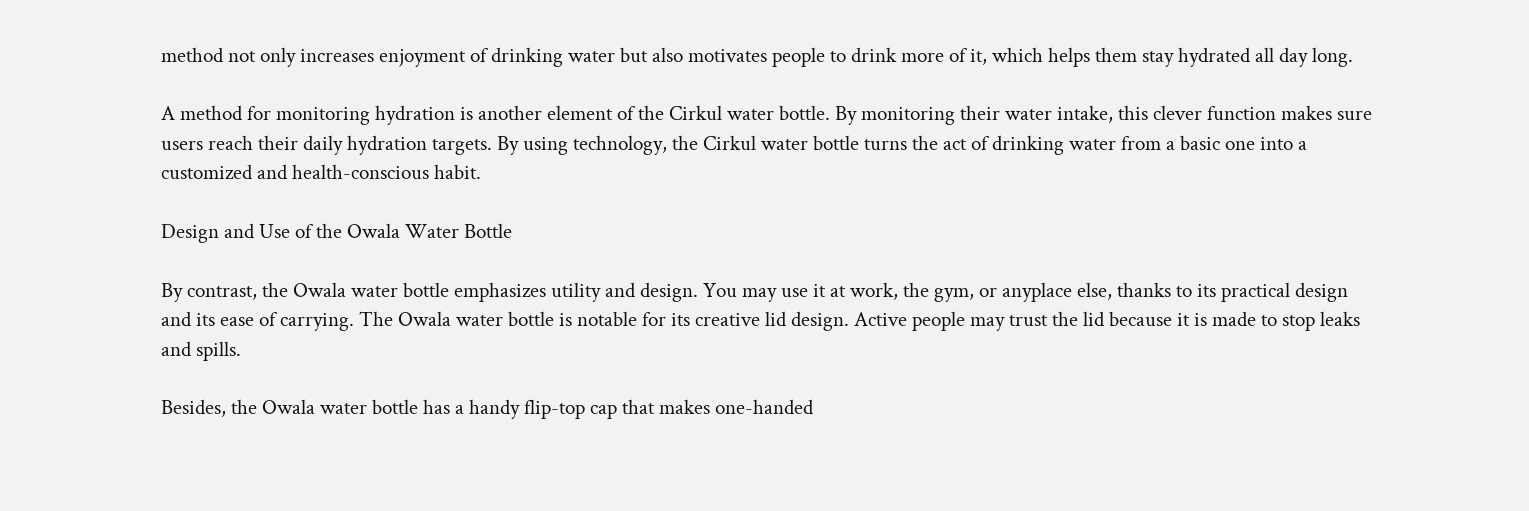method not only increases enjoyment of drinking water but also motivates people to drink more of it, which helps them stay hydrated all day long.

A method for monitoring hydration is another element of the Cirkul water bottle. By monitoring their water intake, this clever function makes sure users reach their daily hydration targets. By using technology, the Cirkul water bottle turns the act of drinking water from a basic one into a customized and health-conscious habit.

Design and Use of the Owala Water Bottle

By contrast, the Owala water bottle emphasizes utility and design. You may use it at work, the gym, or anyplace else, thanks to its practical design and its ease of carrying. The Owala water bottle is notable for its creative lid design. Active people may trust the lid because it is made to stop leaks and spills.

Besides, the Owala water bottle has a handy flip-top cap that makes one-handed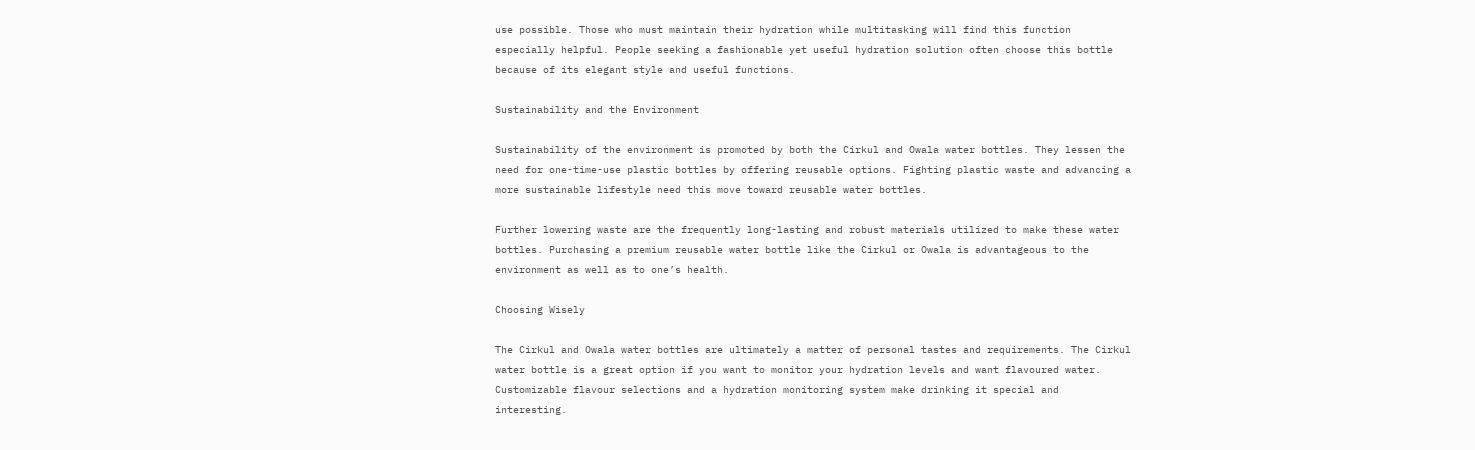use possible. Those who must maintain their hydration while multitasking will find this function especially helpful. People seeking a fashionable yet useful hydration solution often choose this bottle because of its elegant style and useful functions.

Sustainability and the Environment

Sustainability of the environment is promoted by both the Cirkul and Owala water bottles. They lessen the need for one-time-use plastic bottles by offering reusable options. Fighting plastic waste and advancing a more sustainable lifestyle need this move toward reusable water bottles.

Further lowering waste are the frequently long-lasting and robust materials utilized to make these water bottles. Purchasing a premium reusable water bottle like the Cirkul or Owala is advantageous to the environment as well as to one’s health.

Choosing Wisely

The Cirkul and Owala water bottles are ultimately a matter of personal tastes and requirements. The Cirkul water bottle is a great option if you want to monitor your hydration levels and want flavoured water. Customizable flavour selections and a hydration monitoring system make drinking it special and interesting.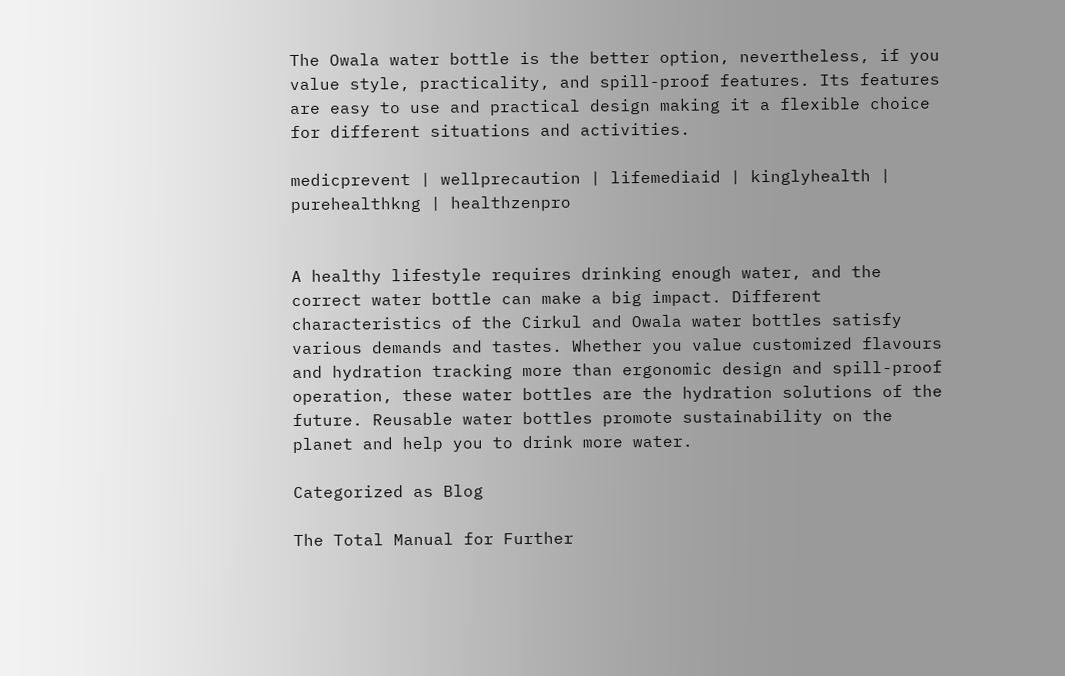The Owala water bottle is the better option, nevertheless, if you value style, practicality, and spill-proof features. Its features are easy to use and practical design making it a flexible choice for different situations and activities.

medicprevent | wellprecaution | lifemediaid | kinglyhealth | purehealthkng | healthzenpro


A healthy lifestyle requires drinking enough water, and the correct water bottle can make a big impact. Different characteristics of the Cirkul and Owala water bottles satisfy various demands and tastes. Whether you value customized flavours and hydration tracking more than ergonomic design and spill-proof operation, these water bottles are the hydration solutions of the future. Reusable water bottles promote sustainability on the planet and help you to drink more water.

Categorized as Blog

The Total Manual for Further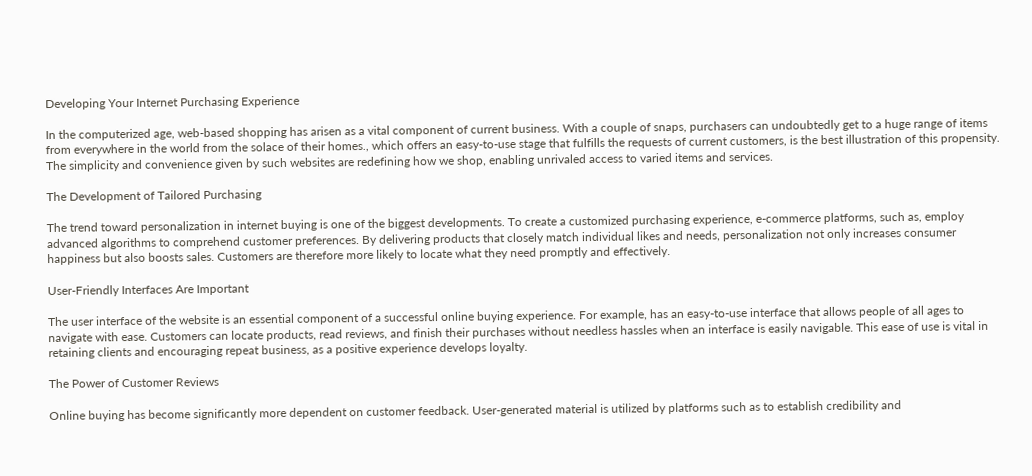Developing Your Internet Purchasing Experience

In the computerized age, web-based shopping has arisen as a vital component of current business. With a couple of snaps, purchasers can undoubtedly get to a huge range of items from everywhere in the world from the solace of their homes., which offers an easy-to-use stage that fulfills the requests of current customers, is the best illustration of this propensity. The simplicity and convenience given by such websites are redefining how we shop, enabling unrivaled access to varied items and services.

The Development of Tailored Purchasing

The trend toward personalization in internet buying is one of the biggest developments. To create a customized purchasing experience, e-commerce platforms, such as, employ advanced algorithms to comprehend customer preferences. By delivering products that closely match individual likes and needs, personalization not only increases consumer happiness but also boosts sales. Customers are therefore more likely to locate what they need promptly and effectively.

User-Friendly Interfaces Are Important

The user interface of the website is an essential component of a successful online buying experience. For example, has an easy-to-use interface that allows people of all ages to navigate with ease. Customers can locate products, read reviews, and finish their purchases without needless hassles when an interface is easily navigable. This ease of use is vital in retaining clients and encouraging repeat business, as a positive experience develops loyalty.

The Power of Customer Reviews

Online buying has become significantly more dependent on customer feedback. User-generated material is utilized by platforms such as to establish credibility and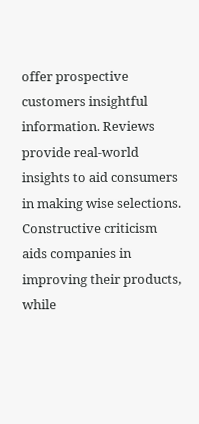offer prospective customers insightful information. Reviews provide real-world insights to aid consumers in making wise selections. Constructive criticism aids companies in improving their products, while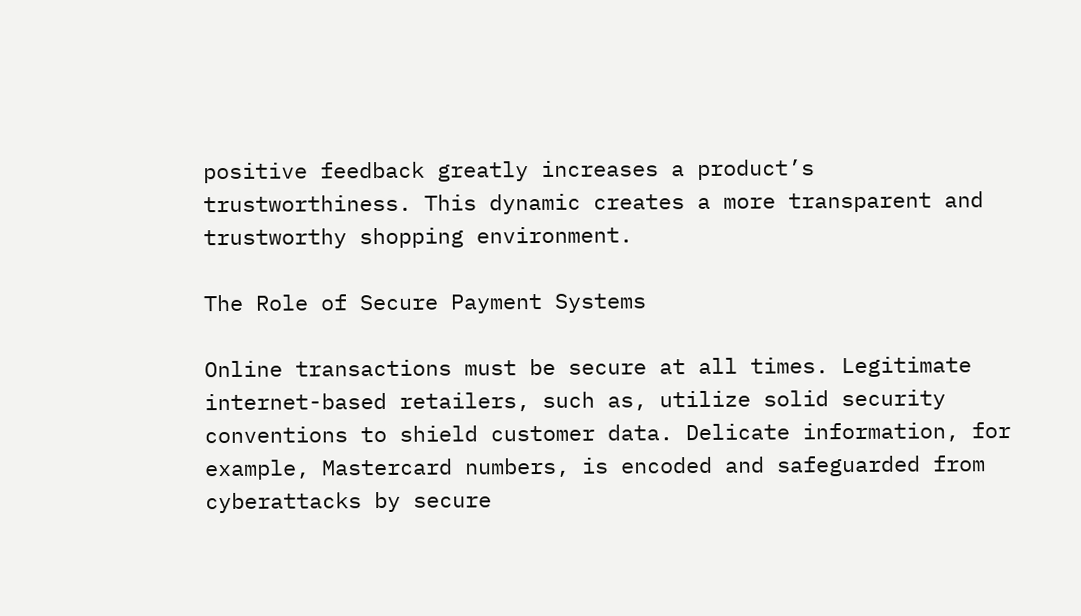positive feedback greatly increases a product’s trustworthiness. This dynamic creates a more transparent and trustworthy shopping environment.

The Role of Secure Payment Systems

Online transactions must be secure at all times. Legitimate internet-based retailers, such as, utilize solid security conventions to shield customer data. Delicate information, for example, Mastercard numbers, is encoded and safeguarded from cyberattacks by secure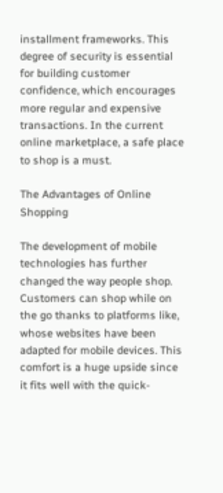installment frameworks. This degree of security is essential for building customer confidence, which encourages more regular and expensive transactions. In the current online marketplace, a safe place to shop is a must.

The Advantages of Online Shopping

The development of mobile technologies has further changed the way people shop. Customers can shop while on the go thanks to platforms like, whose websites have been adapted for mobile devices. This comfort is a huge upside since it fits well with the quick-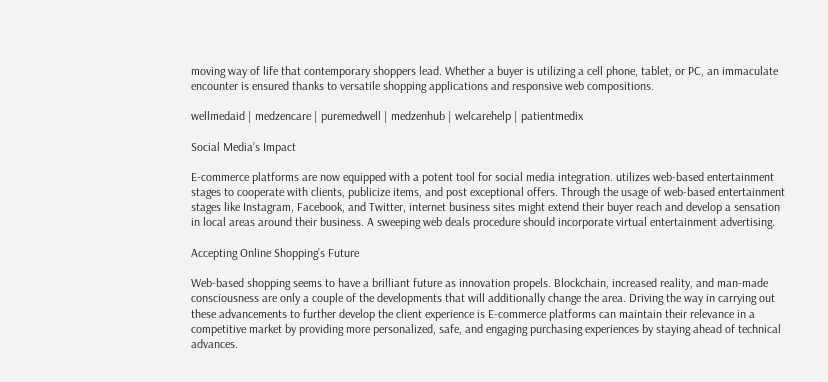moving way of life that contemporary shoppers lead. Whether a buyer is utilizing a cell phone, tablet, or PC, an immaculate encounter is ensured thanks to versatile shopping applications and responsive web compositions.

wellmedaid | medzencare | puremedwell | medzenhub | welcarehelp | patientmedix

Social Media’s Impact

E-commerce platforms are now equipped with a potent tool for social media integration. utilizes web-based entertainment stages to cooperate with clients, publicize items, and post exceptional offers. Through the usage of web-based entertainment stages like Instagram, Facebook, and Twitter, internet business sites might extend their buyer reach and develop a sensation in local areas around their business. A sweeping web deals procedure should incorporate virtual entertainment advertising.

Accepting Online Shopping’s Future

Web-based shopping seems to have a brilliant future as innovation propels. Blockchain, increased reality, and man-made consciousness are only a couple of the developments that will additionally change the area. Driving the way in carrying out these advancements to further develop the client experience is E-commerce platforms can maintain their relevance in a competitive market by providing more personalized, safe, and engaging purchasing experiences by staying ahead of technical advances.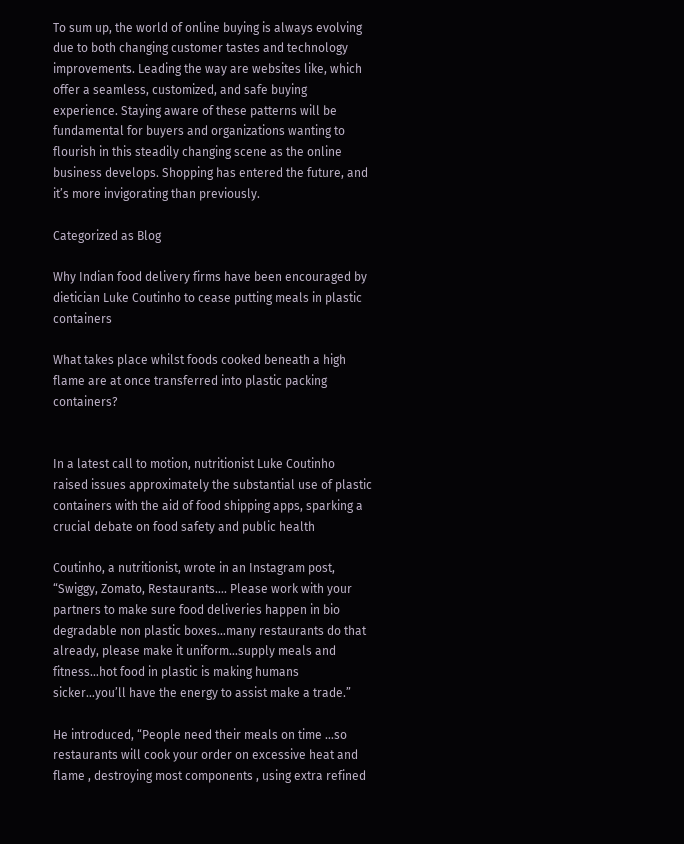To sum up, the world of online buying is always evolving due to both changing customer tastes and technology improvements. Leading the way are websites like, which offer a seamless, customized, and safe buying experience. Staying aware of these patterns will be fundamental for buyers and organizations wanting to flourish in this steadily changing scene as the online business develops. Shopping has entered the future, and it’s more invigorating than previously.

Categorized as Blog

Why Indian food delivery firms have been encouraged by dietician Luke Coutinho to cease putting meals in plastic containers

What takes place whilst foods cooked beneath a high flame are at once transferred into plastic packing containers?


In a latest call to motion, nutritionist Luke Coutinho raised issues approximately the substantial use of plastic containers with the aid of food shipping apps, sparking a crucial debate on food safety and public health

Coutinho, a nutritionist, wrote in an Instagram post, “Swiggy, Zomato, Restaurants…. Please work with your partners to make sure food deliveries happen in bio degradable non plastic boxes…many restaurants do that already, please make it uniform…supply meals and fitness…hot food in plastic is making humans sicker…you’ll have the energy to assist make a trade.”

He introduced, “People need their meals on time …so restaurants will cook your order on excessive heat and flame , destroying most components , using extra refined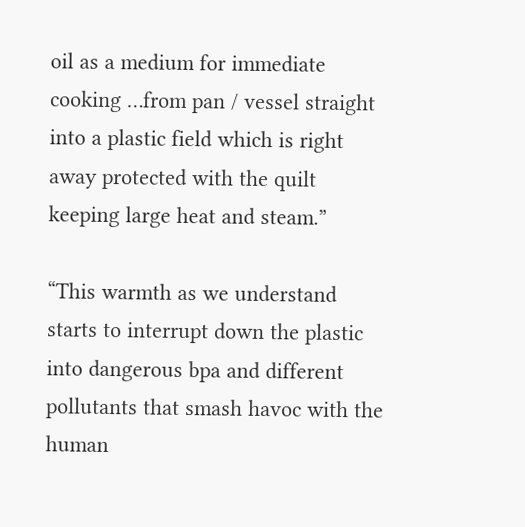oil as a medium for immediate cooking …from pan / vessel straight into a plastic field which is right away protected with the quilt keeping large heat and steam.”

“This warmth as we understand starts to interrupt down the plastic into dangerous bpa and different pollutants that smash havoc with the human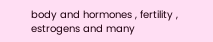body and hormones , fertility , estrogens and many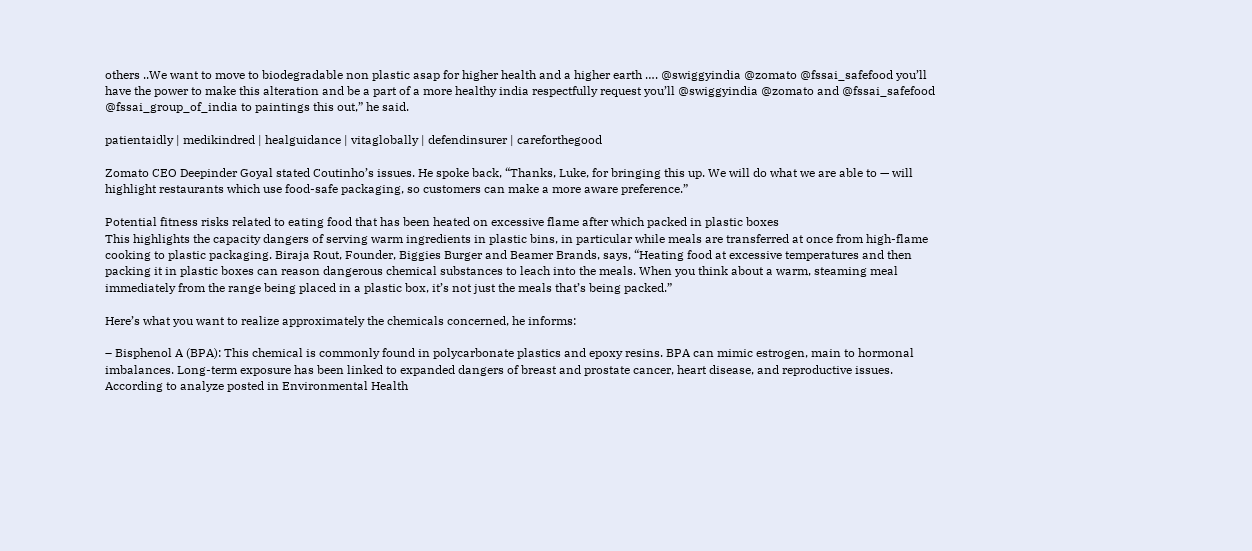others ..We want to move to biodegradable non plastic asap for higher health and a higher earth …. @swiggyindia @zomato @fssai_safefood you’ll have the power to make this alteration and be a part of a more healthy india respectfully request you’ll @swiggyindia @zomato and @fssai_safefood @fssai_group_of_india to paintings this out,” he said.

patientaidly | medikindred | healguidance | vitaglobally | defendinsurer | careforthegood

Zomato CEO Deepinder Goyal stated Coutinho’s issues. He spoke back, “Thanks, Luke, for bringing this up. We will do what we are able to — will highlight restaurants which use food-safe packaging, so customers can make a more aware preference.”

Potential fitness risks related to eating food that has been heated on excessive flame after which packed in plastic boxes
This highlights the capacity dangers of serving warm ingredients in plastic bins, in particular while meals are transferred at once from high-flame cooking to plastic packaging. Biraja Rout, Founder, Biggies Burger and Beamer Brands, says, “Heating food at excessive temperatures and then packing it in plastic boxes can reason dangerous chemical substances to leach into the meals. When you think about a warm, steaming meal immediately from the range being placed in a plastic box, it’s not just the meals that’s being packed.”

Here’s what you want to realize approximately the chemicals concerned, he informs:

– Bisphenol A (BPA): This chemical is commonly found in polycarbonate plastics and epoxy resins. BPA can mimic estrogen, main to hormonal imbalances. Long-term exposure has been linked to expanded dangers of breast and prostate cancer, heart disease, and reproductive issues. According to analyze posted in Environmental Health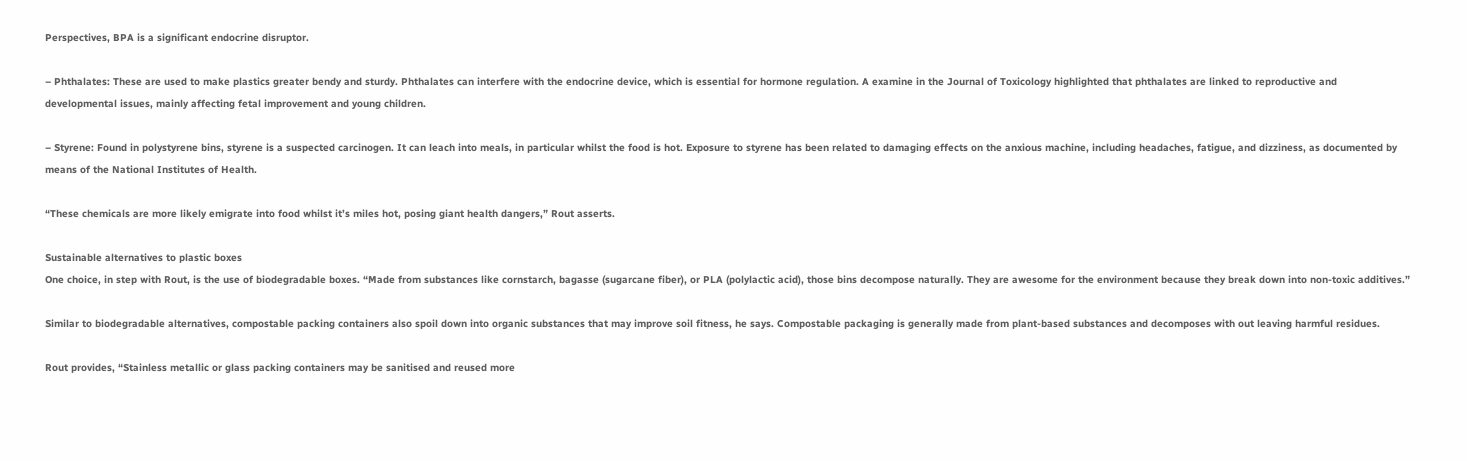Perspectives, BPA is a significant endocrine disruptor.

– Phthalates: These are used to make plastics greater bendy and sturdy. Phthalates can interfere with the endocrine device, which is essential for hormone regulation. A examine in the Journal of Toxicology highlighted that phthalates are linked to reproductive and developmental issues, mainly affecting fetal improvement and young children.

– Styrene: Found in polystyrene bins, styrene is a suspected carcinogen. It can leach into meals, in particular whilst the food is hot. Exposure to styrene has been related to damaging effects on the anxious machine, including headaches, fatigue, and dizziness, as documented by means of the National Institutes of Health.

“These chemicals are more likely emigrate into food whilst it’s miles hot, posing giant health dangers,” Rout asserts.

Sustainable alternatives to plastic boxes
One choice, in step with Rout, is the use of biodegradable boxes. “Made from substances like cornstarch, bagasse (sugarcane fiber), or PLA (polylactic acid), those bins decompose naturally. They are awesome for the environment because they break down into non-toxic additives.”

Similar to biodegradable alternatives, compostable packing containers also spoil down into organic substances that may improve soil fitness, he says. Compostable packaging is generally made from plant-based substances and decomposes with out leaving harmful residues.

Rout provides, “Stainless metallic or glass packing containers may be sanitised and reused more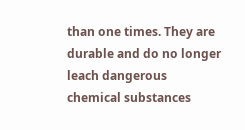than one times. They are durable and do no longer leach dangerous chemical substances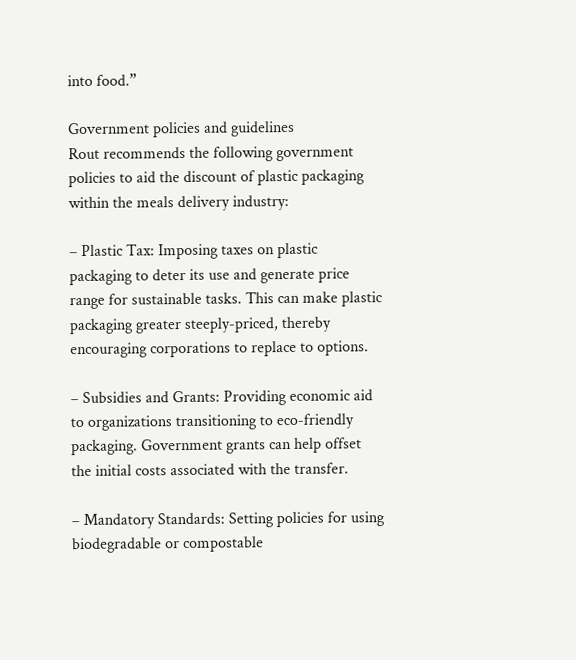into food.”

Government policies and guidelines
Rout recommends the following government policies to aid the discount of plastic packaging within the meals delivery industry:

– Plastic Tax: Imposing taxes on plastic packaging to deter its use and generate price range for sustainable tasks. This can make plastic packaging greater steeply-priced, thereby encouraging corporations to replace to options.

– Subsidies and Grants: Providing economic aid to organizations transitioning to eco-friendly packaging. Government grants can help offset the initial costs associated with the transfer.

– Mandatory Standards: Setting policies for using biodegradable or compostable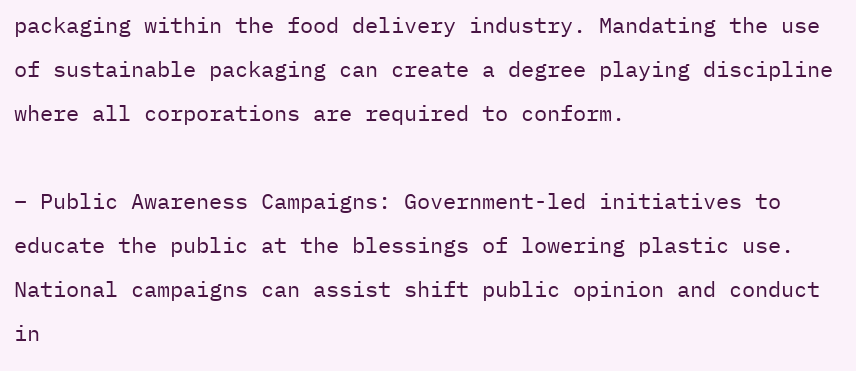packaging within the food delivery industry. Mandating the use of sustainable packaging can create a degree playing discipline where all corporations are required to conform.

– Public Awareness Campaigns: Government-led initiatives to educate the public at the blessings of lowering plastic use. National campaigns can assist shift public opinion and conduct in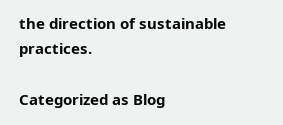the direction of sustainable practices.

Categorized as Blog